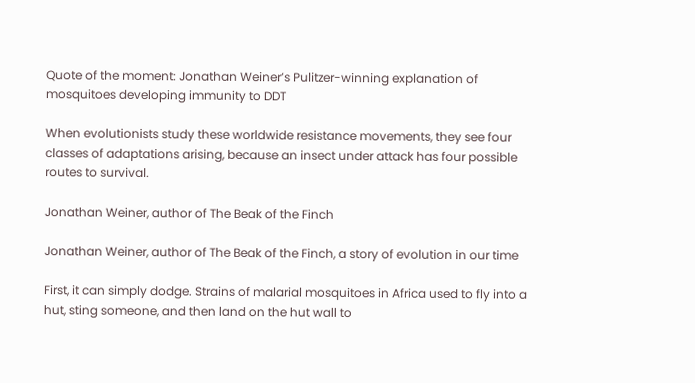Quote of the moment: Jonathan Weiner’s Pulitzer-winning explanation of mosquitoes developing immunity to DDT

When evolutionists study these worldwide resistance movements, they see four classes of adaptations arising, because an insect under attack has four possible routes to survival.

Jonathan Weiner, author of The Beak of the Finch

Jonathan Weiner, author of The Beak of the Finch, a story of evolution in our time

First, it can simply dodge. Strains of malarial mosquitoes in Africa used to fly into a hut, sting someone, and then land on the hut wall to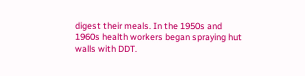digest their meals. In the 1950s and 1960s health workers began spraying hut walls with DDT.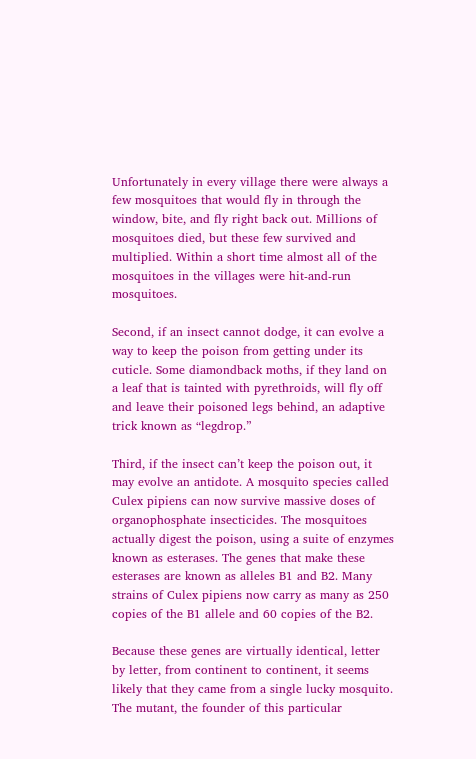Unfortunately in every village there were always a few mosquitoes that would fly in through the window, bite, and fly right back out. Millions of mosquitoes died, but these few survived and multiplied. Within a short time almost all of the mosquitoes in the villages were hit-and-run mosquitoes.

Second, if an insect cannot dodge, it can evolve a way to keep the poison from getting under its cuticle. Some diamondback moths, if they land on a leaf that is tainted with pyrethroids, will fly off and leave their poisoned legs behind, an adaptive trick known as “legdrop.”

Third, if the insect can’t keep the poison out, it may evolve an antidote. A mosquito species called Culex pipiens can now survive massive doses of organophosphate insecticides. The mosquitoes actually digest the poison, using a suite of enzymes known as esterases. The genes that make these esterases are known as alleles B1 and B2. Many strains of Culex pipiens now carry as many as 250 copies of the B1 allele and 60 copies of the B2.

Because these genes are virtually identical, letter by letter, from continent to continent, it seems likely that they came from a single lucky mosquito. The mutant, the founder of this particular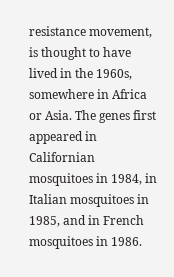resistance movement, is thought to have lived in the 1960s, somewhere in Africa or Asia. The genes first appeared in Californian mosquitoes in 1984, in Italian mosquitoes in 1985, and in French mosquitoes in 1986.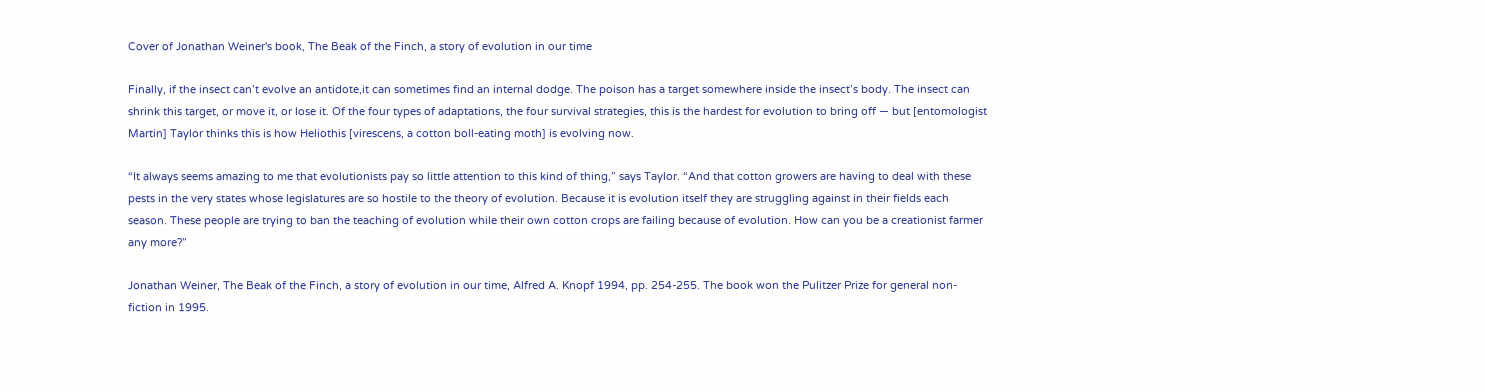Cover of Jonathan Weiner's book, The Beak of the Finch, a story of evolution in our time

Finally, if the insect can’t evolve an antidote,it can sometimes find an internal dodge. The poison has a target somewhere inside the insect’s body. The insect can shrink this target, or move it, or lose it. Of the four types of adaptations, the four survival strategies, this is the hardest for evolution to bring off — but [entomologist Martin] Taylor thinks this is how Heliothis [virescens, a cotton boll-eating moth] is evolving now.

“It always seems amazing to me that evolutionists pay so little attention to this kind of thing,” says Taylor. “And that cotton growers are having to deal with these pests in the very states whose legislatures are so hostile to the theory of evolution. Because it is evolution itself they are struggling against in their fields each season. These people are trying to ban the teaching of evolution while their own cotton crops are failing because of evolution. How can you be a creationist farmer any more?”

Jonathan Weiner, The Beak of the Finch, a story of evolution in our time, Alfred A. Knopf 1994, pp. 254-255. The book won the Pulitzer Prize for general non-fiction in 1995.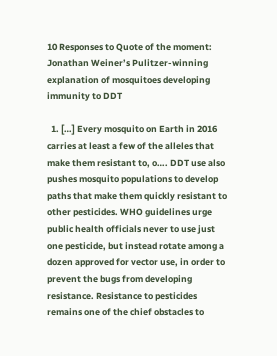10 Responses to Quote of the moment: Jonathan Weiner’s Pulitzer-winning explanation of mosquitoes developing immunity to DDT

  1. […] Every mosquito on Earth in 2016 carries at least a few of the alleles that make them resistant to, o…. DDT use also pushes mosquito populations to develop paths that make them quickly resistant to other pesticides. WHO guidelines urge public health officials never to use just one pesticide, but instead rotate among a dozen approved for vector use, in order to prevent the bugs from developing resistance. Resistance to pesticides remains one of the chief obstacles to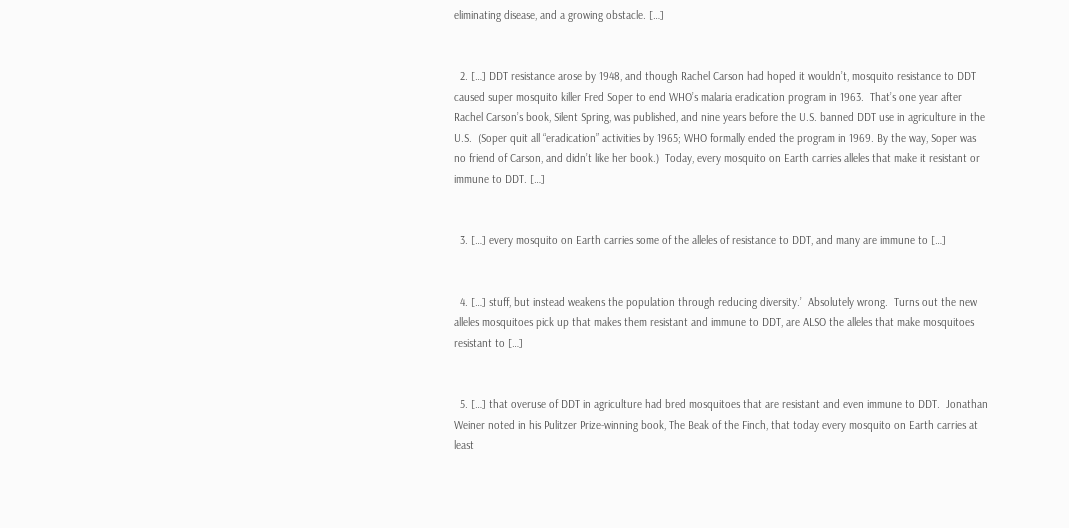eliminating disease, and a growing obstacle. […]


  2. […] DDT resistance arose by 1948, and though Rachel Carson had hoped it wouldn’t, mosquito resistance to DDT caused super mosquito killer Fred Soper to end WHO’s malaria eradication program in 1963.  That’s one year after Rachel Carson’s book, Silent Spring, was published, and nine years before the U.S. banned DDT use in agriculture in the U.S.  (Soper quit all “eradication” activities by 1965; WHO formally ended the program in 1969. By the way, Soper was no friend of Carson, and didn’t like her book.)  Today, every mosquito on Earth carries alleles that make it resistant or immune to DDT. […]


  3. […] every mosquito on Earth carries some of the alleles of resistance to DDT, and many are immune to […]


  4. […] stuff, but instead weakens the population through reducing diversity.’  Absolutely wrong.  Turns out the new alleles mosquitoes pick up that makes them resistant and immune to DDT, are ALSO the alleles that make mosquitoes resistant to […]


  5. […] that overuse of DDT in agriculture had bred mosquitoes that are resistant and even immune to DDT.  Jonathan Weiner noted in his Pulitzer Prize-winning book, The Beak of the Finch, that today every mosquito on Earth carries at least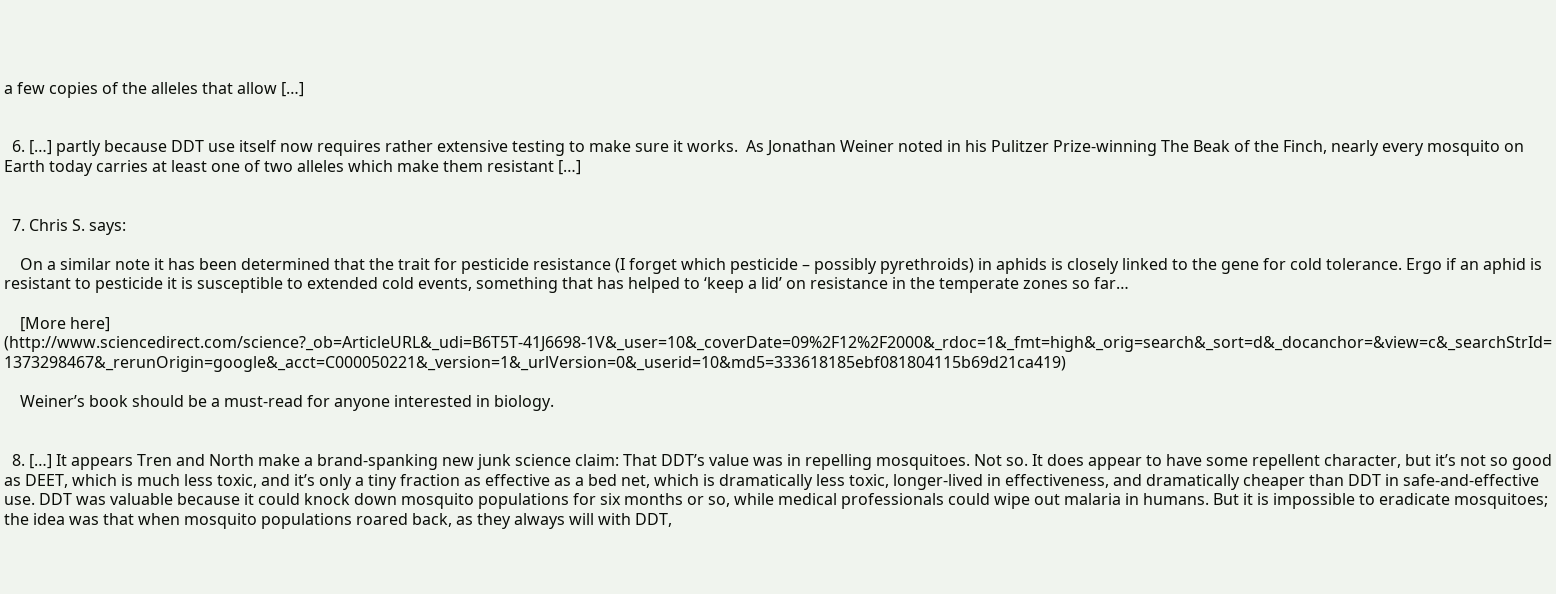a few copies of the alleles that allow […]


  6. […] partly because DDT use itself now requires rather extensive testing to make sure it works.  As Jonathan Weiner noted in his Pulitzer Prize-winning The Beak of the Finch, nearly every mosquito on Earth today carries at least one of two alleles which make them resistant […]


  7. Chris S. says:

    On a similar note it has been determined that the trait for pesticide resistance (I forget which pesticide – possibly pyrethroids) in aphids is closely linked to the gene for cold tolerance. Ergo if an aphid is resistant to pesticide it is susceptible to extended cold events, something that has helped to ‘keep a lid’ on resistance in the temperate zones so far…

    [More here] (http://www.sciencedirect.com/science?_ob=ArticleURL&_udi=B6T5T-41J6698-1V&_user=10&_coverDate=09%2F12%2F2000&_rdoc=1&_fmt=high&_orig=search&_sort=d&_docanchor=&view=c&_searchStrId=1373298467&_rerunOrigin=google&_acct=C000050221&_version=1&_urlVersion=0&_userid=10&md5=333618185ebf081804115b69d21ca419)

    Weiner’s book should be a must-read for anyone interested in biology.


  8. […] It appears Tren and North make a brand-spanking new junk science claim: That DDT’s value was in repelling mosquitoes. Not so. It does appear to have some repellent character, but it’s not so good as DEET, which is much less toxic, and it’s only a tiny fraction as effective as a bed net, which is dramatically less toxic, longer-lived in effectiveness, and dramatically cheaper than DDT in safe-and-effective use. DDT was valuable because it could knock down mosquito populations for six months or so, while medical professionals could wipe out malaria in humans. But it is impossible to eradicate mosquitoes; the idea was that when mosquito populations roared back, as they always will with DDT,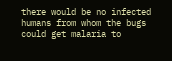there would be no infected humans from whom the bugs could get malaria to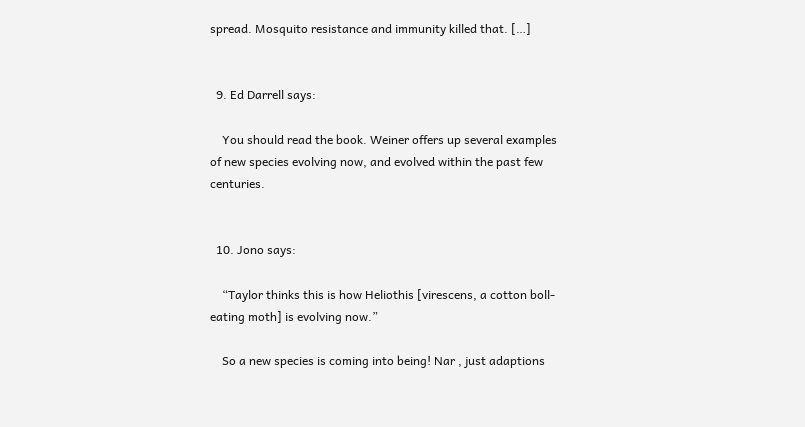spread. Mosquito resistance and immunity killed that. […]


  9. Ed Darrell says:

    You should read the book. Weiner offers up several examples of new species evolving now, and evolved within the past few centuries.


  10. Jono says:

    “Taylor thinks this is how Heliothis [virescens, a cotton boll-eating moth] is evolving now.”

    So a new species is coming into being! Nar , just adaptions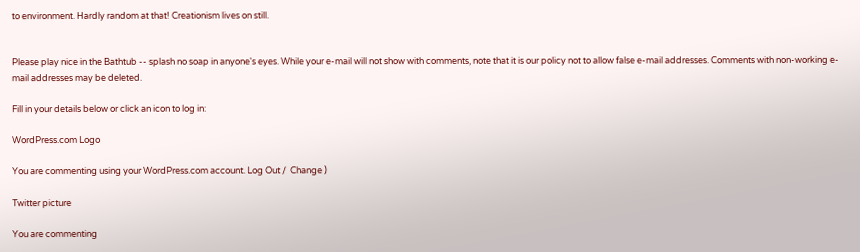to environment. Hardly random at that! Creationism lives on still.


Please play nice in the Bathtub -- splash no soap in anyone's eyes. While your e-mail will not show with comments, note that it is our policy not to allow false e-mail addresses. Comments with non-working e-mail addresses may be deleted.

Fill in your details below or click an icon to log in:

WordPress.com Logo

You are commenting using your WordPress.com account. Log Out /  Change )

Twitter picture

You are commenting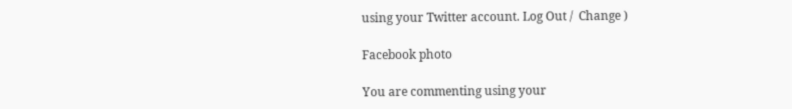using your Twitter account. Log Out /  Change )

Facebook photo

You are commenting using your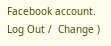Facebook account. Log Out /  Change )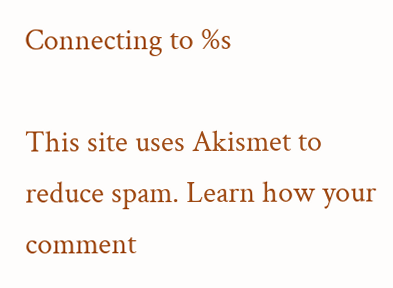Connecting to %s

This site uses Akismet to reduce spam. Learn how your comment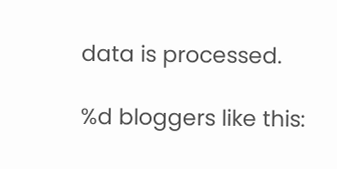data is processed.

%d bloggers like this: